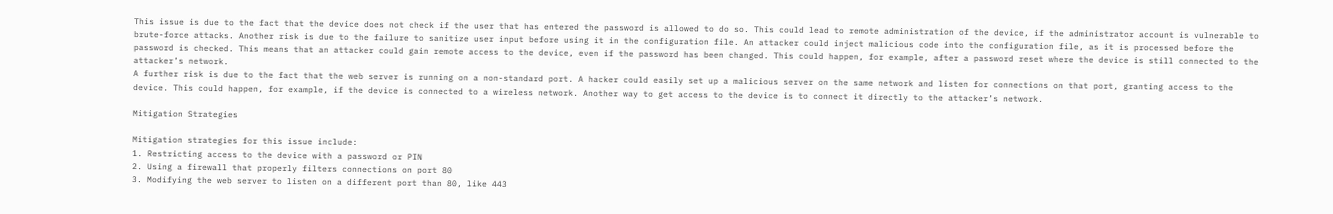This issue is due to the fact that the device does not check if the user that has entered the password is allowed to do so. This could lead to remote administration of the device, if the administrator account is vulnerable to brute-force attacks. Another risk is due to the failure to sanitize user input before using it in the configuration file. An attacker could inject malicious code into the configuration file, as it is processed before the password is checked. This means that an attacker could gain remote access to the device, even if the password has been changed. This could happen, for example, after a password reset where the device is still connected to the attacker’s network.
A further risk is due to the fact that the web server is running on a non-standard port. A hacker could easily set up a malicious server on the same network and listen for connections on that port, granting access to the device. This could happen, for example, if the device is connected to a wireless network. Another way to get access to the device is to connect it directly to the attacker’s network.

Mitigation Strategies

Mitigation strategies for this issue include:
1. Restricting access to the device with a password or PIN
2. Using a firewall that properly filters connections on port 80
3. Modifying the web server to listen on a different port than 80, like 443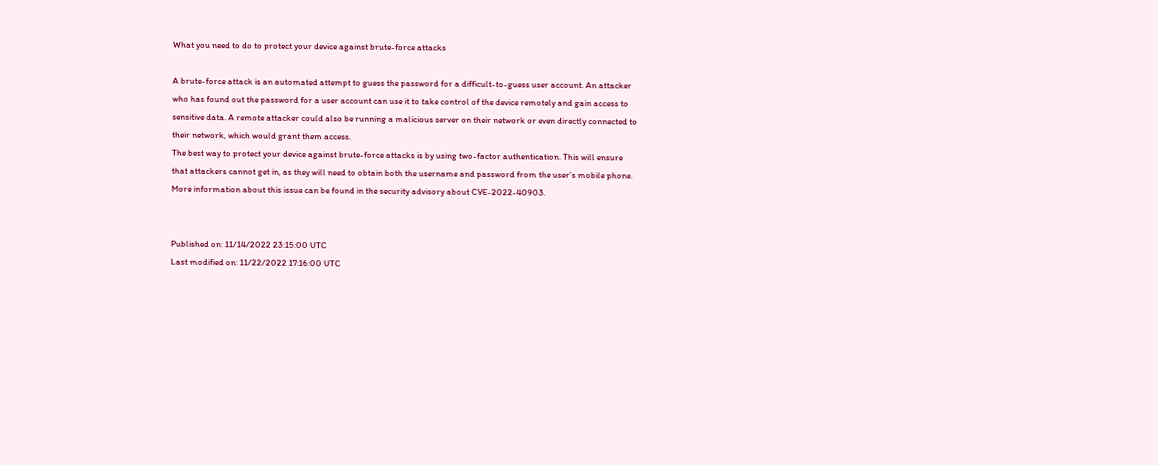What you need to do to protect your device against brute-force attacks

A brute-force attack is an automated attempt to guess the password for a difficult-to-guess user account. An attacker who has found out the password for a user account can use it to take control of the device remotely and gain access to sensitive data. A remote attacker could also be running a malicious server on their network or even directly connected to their network, which would grant them access.
The best way to protect your device against brute-force attacks is by using two-factor authentication. This will ensure that attackers cannot get in, as they will need to obtain both the username and password from the user’s mobile phone.
More information about this issue can be found in the security advisory about CVE-2022-40903.


Published on: 11/14/2022 23:15:00 UTC
Last modified on: 11/22/2022 17:16:00 UTC